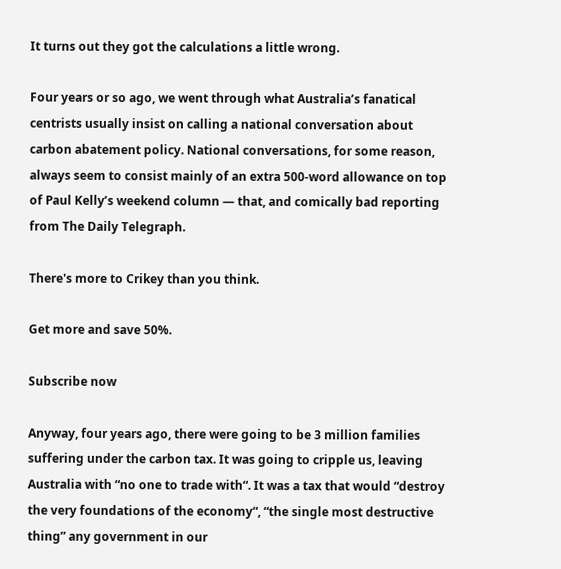It turns out they got the calculations a little wrong.

Four years or so ago, we went through what Australia’s fanatical centrists usually insist on calling a national conversation about carbon abatement policy. National conversations, for some reason, always seem to consist mainly of an extra 500-word allowance on top of Paul Kelly’s weekend column — that, and comically bad reporting from The Daily Telegraph.

There's more to Crikey than you think.

Get more and save 50%.

Subscribe now

Anyway, four years ago, there were going to be 3 million families suffering under the carbon tax. It was going to cripple us, leaving Australia with “no one to trade with“. It was a tax that would “destroy the very foundations of the economy“, “the single most destructive thing” any government in our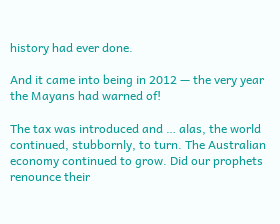history had ever done.

And it came into being in 2012 — the very year the Mayans had warned of!

The tax was introduced and … alas, the world continued, stubbornly, to turn. The Australian economy continued to grow. Did our prophets renounce their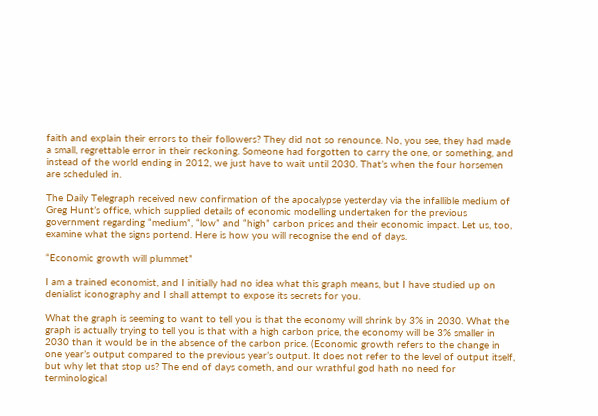faith and explain their errors to their followers? They did not so renounce. No, you see, they had made a small, regrettable error in their reckoning. Someone had forgotten to carry the one, or something, and instead of the world ending in 2012, we just have to wait until 2030. That’s when the four horsemen are scheduled in.

The Daily Telegraph received new confirmation of the apocalypse yesterday via the infallible medium of Greg Hunt’s office, which supplied details of economic modelling undertaken for the previous government regarding “medium”, “low” and “high” carbon prices and their economic impact. Let us, too, examine what the signs portend. Here is how you will recognise the end of days.

“Economic growth will plummet”

I am a trained economist, and I initially had no idea what this graph means, but I have studied up on denialist iconography and I shall attempt to expose its secrets for you.

What the graph is seeming to want to tell you is that the economy will shrink by 3% in 2030. What the graph is actually trying to tell you is that with a high carbon price, the economy will be 3% smaller in 2030 than it would be in the absence of the carbon price. (Economic growth refers to the change in one year’s output compared to the previous year’s output. It does not refer to the level of output itself, but why let that stop us? The end of days cometh, and our wrathful god hath no need for terminological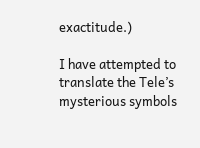exactitude.)

I have attempted to translate the Tele’s mysterious symbols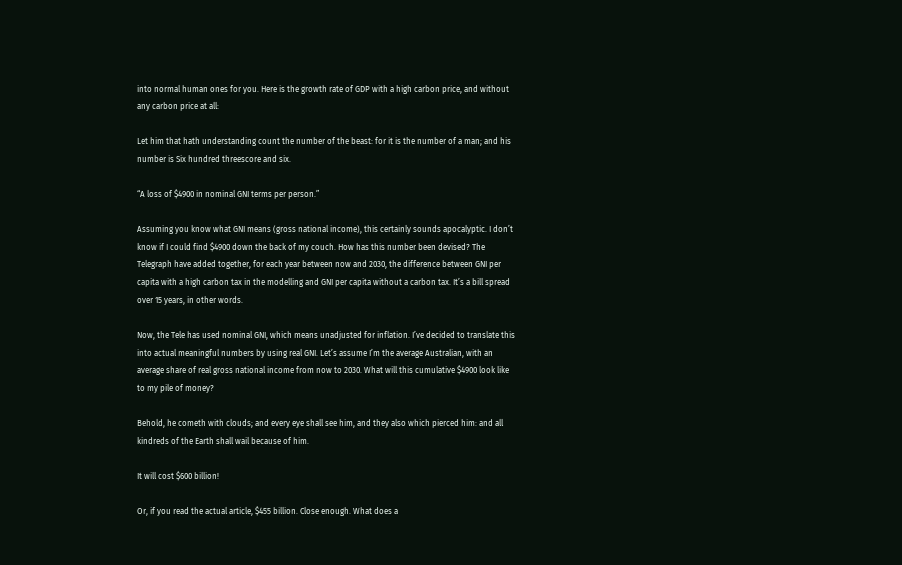into normal human ones for you. Here is the growth rate of GDP with a high carbon price, and without any carbon price at all:

Let him that hath understanding count the number of the beast: for it is the number of a man; and his number is Six hundred threescore and six.

“A loss of $4900 in nominal GNI terms per person.”

Assuming you know what GNI means (gross national income), this certainly sounds apocalyptic. I don’t know if I could find $4900 down the back of my couch. How has this number been devised? The Telegraph have added together, for each year between now and 2030, the difference between GNI per capita with a high carbon tax in the modelling and GNI per capita without a carbon tax. It’s a bill spread over 15 years, in other words.

Now, the Tele has used nominal GNI, which means unadjusted for inflation. I’ve decided to translate this into actual meaningful numbers by using real GNI. Let’s assume I’m the average Australian, with an average share of real gross national income from now to 2030. What will this cumulative $4900 look like to my pile of money?

Behold, he cometh with clouds; and every eye shall see him, and they also which pierced him: and all kindreds of the Earth shall wail because of him.

It will cost $600 billion!

Or, if you read the actual article, $455 billion. Close enough. What does a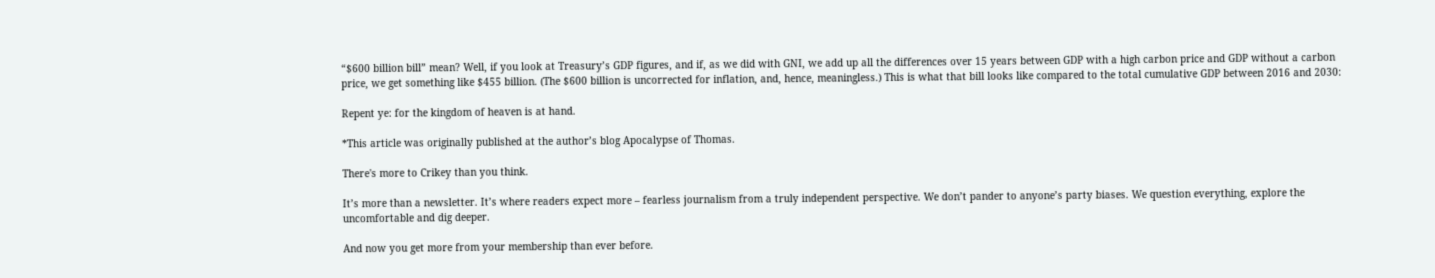“$600 billion bill” mean? Well, if you look at Treasury’s GDP figures, and if, as we did with GNI, we add up all the differences over 15 years between GDP with a high carbon price and GDP without a carbon price, we get something like $455 billion. (The $600 billion is uncorrected for inflation, and, hence, meaningless.) This is what that bill looks like compared to the total cumulative GDP between 2016 and 2030:

Repent ye: for the kingdom of heaven is at hand.

*This article was originally published at the author’s blog Apocalypse of Thomas.

There's more to Crikey than you think.

It’s more than a newsletter. It’s where readers expect more – fearless journalism from a truly independent perspective. We don’t pander to anyone’s party biases. We question everything, explore the uncomfortable and dig deeper.

And now you get more from your membership than ever before.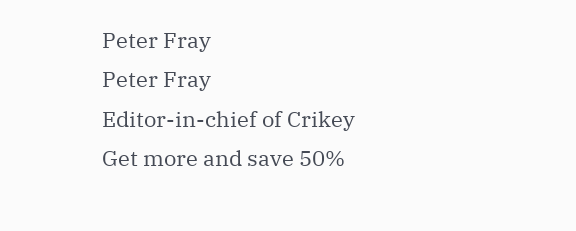Peter Fray
Peter Fray
Editor-in-chief of Crikey
Get more and save 50%